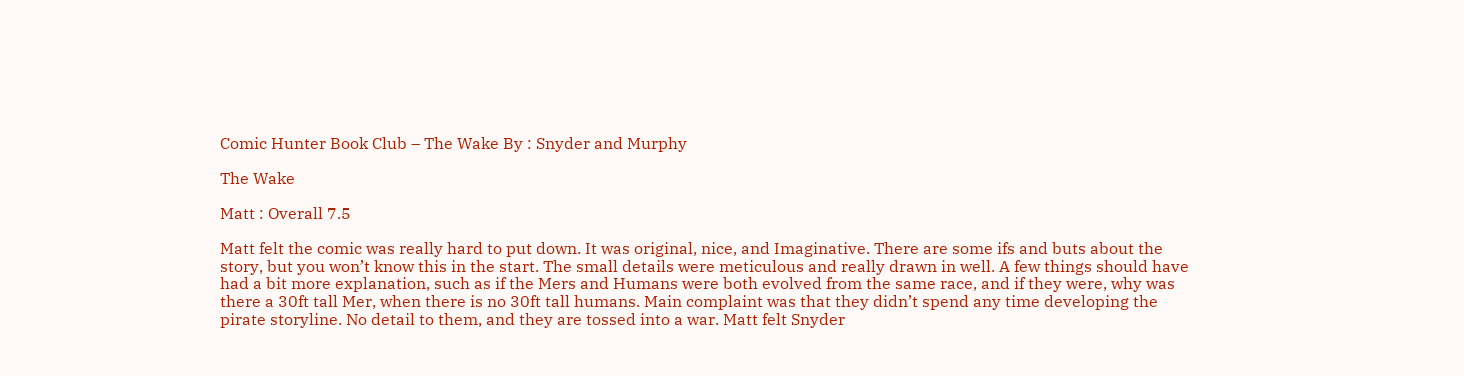Comic Hunter Book Club – The Wake By : Snyder and Murphy

The Wake

Matt : Overall 7.5

Matt felt the comic was really hard to put down. It was original, nice, and Imaginative. There are some ifs and buts about the story, but you won’t know this in the start. The small details were meticulous and really drawn in well. A few things should have had a bit more explanation, such as if the Mers and Humans were both evolved from the same race, and if they were, why was there a 30ft tall Mer, when there is no 30ft tall humans. Main complaint was that they didn’t spend any time developing the pirate storyline. No detail to them, and they are tossed into a war. Matt felt Snyder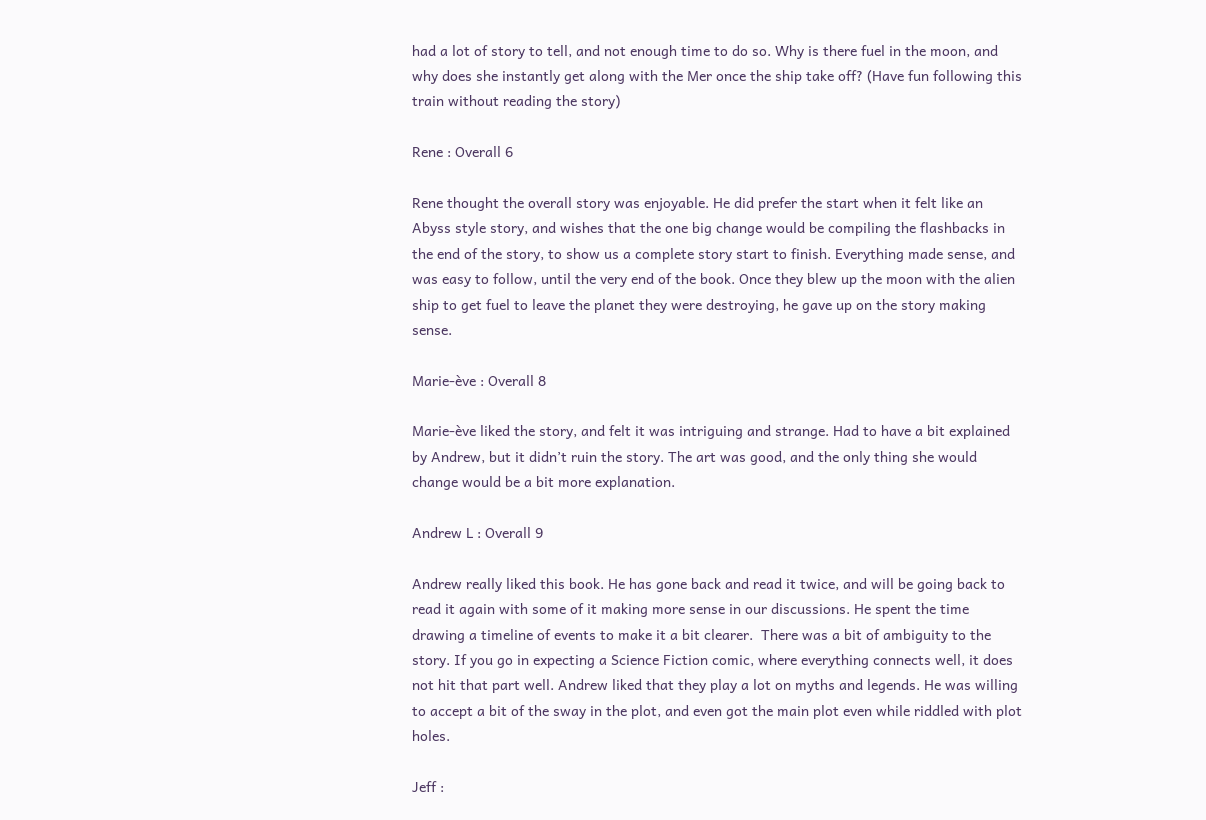had a lot of story to tell, and not enough time to do so. Why is there fuel in the moon, and why does she instantly get along with the Mer once the ship take off? (Have fun following this train without reading the story)

Rene : Overall 6

Rene thought the overall story was enjoyable. He did prefer the start when it felt like an Abyss style story, and wishes that the one big change would be compiling the flashbacks in the end of the story, to show us a complete story start to finish. Everything made sense, and was easy to follow, until the very end of the book. Once they blew up the moon with the alien ship to get fuel to leave the planet they were destroying, he gave up on the story making sense.

Marie-ève : Overall 8

Marie-ève liked the story, and felt it was intriguing and strange. Had to have a bit explained by Andrew, but it didn’t ruin the story. The art was good, and the only thing she would change would be a bit more explanation.

Andrew L : Overall 9

Andrew really liked this book. He has gone back and read it twice, and will be going back to read it again with some of it making more sense in our discussions. He spent the time drawing a timeline of events to make it a bit clearer.  There was a bit of ambiguity to the story. If you go in expecting a Science Fiction comic, where everything connects well, it does not hit that part well. Andrew liked that they play a lot on myths and legends. He was willing to accept a bit of the sway in the plot, and even got the main plot even while riddled with plot holes.

Jeff :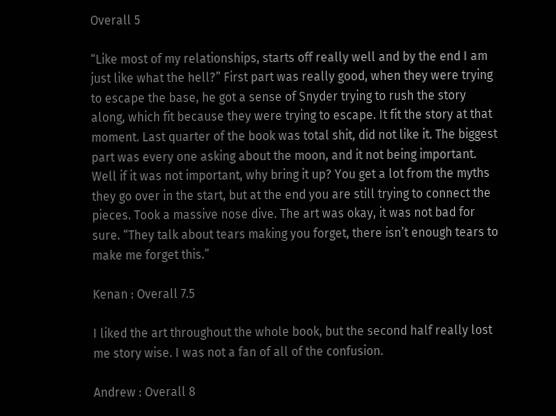Overall 5

“Like most of my relationships, starts off really well and by the end I am just like what the hell?” First part was really good, when they were trying to escape the base, he got a sense of Snyder trying to rush the story along, which fit because they were trying to escape. It fit the story at that moment. Last quarter of the book was total shit, did not like it. The biggest part was every one asking about the moon, and it not being important. Well if it was not important, why bring it up? You get a lot from the myths they go over in the start, but at the end you are still trying to connect the pieces. Took a massive nose dive. The art was okay, it was not bad for sure. “They talk about tears making you forget, there isn’t enough tears to make me forget this.”

Kenan : Overall 7.5

I liked the art throughout the whole book, but the second half really lost me story wise. I was not a fan of all of the confusion.

Andrew : Overall 8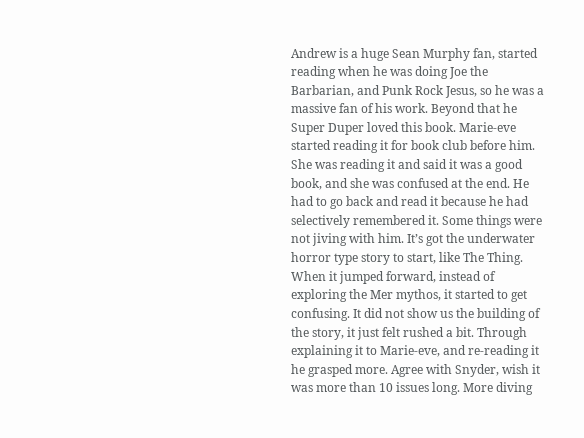Andrew is a huge Sean Murphy fan, started reading when he was doing Joe the Barbarian, and Punk Rock Jesus, so he was a massive fan of his work. Beyond that he Super Duper loved this book. Marie-eve started reading it for book club before him. She was reading it and said it was a good book, and she was confused at the end. He had to go back and read it because he had selectively remembered it. Some things were not jiving with him. It’s got the underwater horror type story to start, like The Thing. When it jumped forward, instead of exploring the Mer mythos, it started to get confusing. It did not show us the building of the story, it just felt rushed a bit. Through explaining it to Marie-eve, and re-reading it he grasped more. Agree with Snyder, wish it was more than 10 issues long. More diving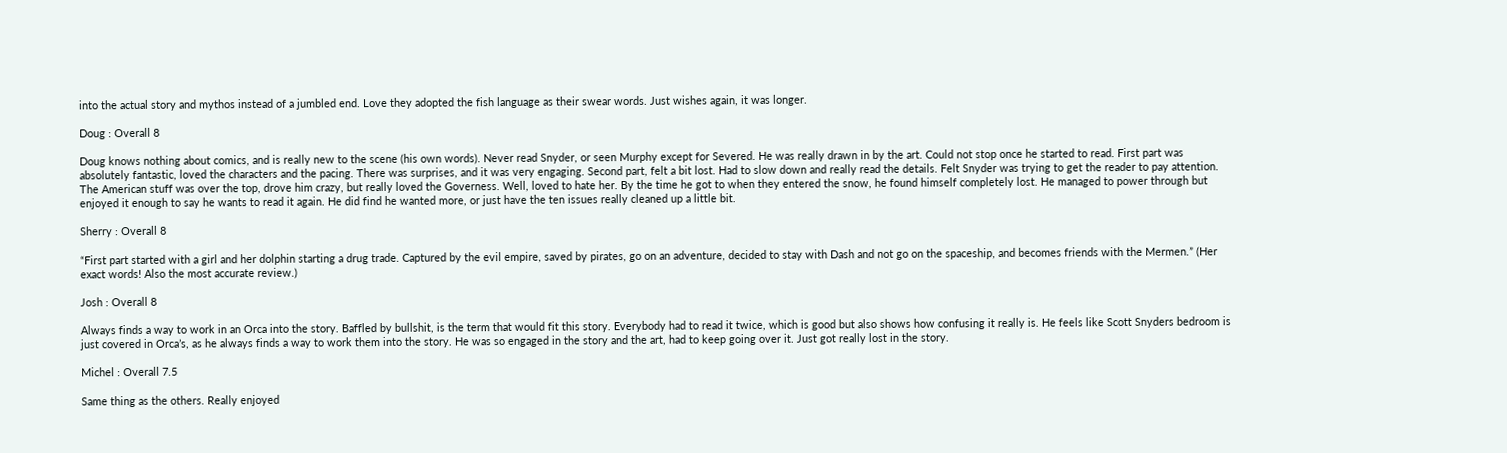into the actual story and mythos instead of a jumbled end. Love they adopted the fish language as their swear words. Just wishes again, it was longer.

Doug : Overall 8

Doug knows nothing about comics, and is really new to the scene (his own words). Never read Snyder, or seen Murphy except for Severed. He was really drawn in by the art. Could not stop once he started to read. First part was absolutely fantastic, loved the characters and the pacing. There was surprises, and it was very engaging. Second part, felt a bit lost. Had to slow down and really read the details. Felt Snyder was trying to get the reader to pay attention. The American stuff was over the top, drove him crazy, but really loved the Governess. Well, loved to hate her. By the time he got to when they entered the snow, he found himself completely lost. He managed to power through but enjoyed it enough to say he wants to read it again. He did find he wanted more, or just have the ten issues really cleaned up a little bit.

Sherry : Overall 8

“First part started with a girl and her dolphin starting a drug trade. Captured by the evil empire, saved by pirates, go on an adventure, decided to stay with Dash and not go on the spaceship, and becomes friends with the Mermen.” (Her exact words! Also the most accurate review.)

Josh : Overall 8

Always finds a way to work in an Orca into the story. Baffled by bullshit, is the term that would fit this story. Everybody had to read it twice, which is good but also shows how confusing it really is. He feels like Scott Snyders bedroom is just covered in Orca’s, as he always finds a way to work them into the story. He was so engaged in the story and the art, had to keep going over it. Just got really lost in the story.

Michel : Overall 7.5

Same thing as the others. Really enjoyed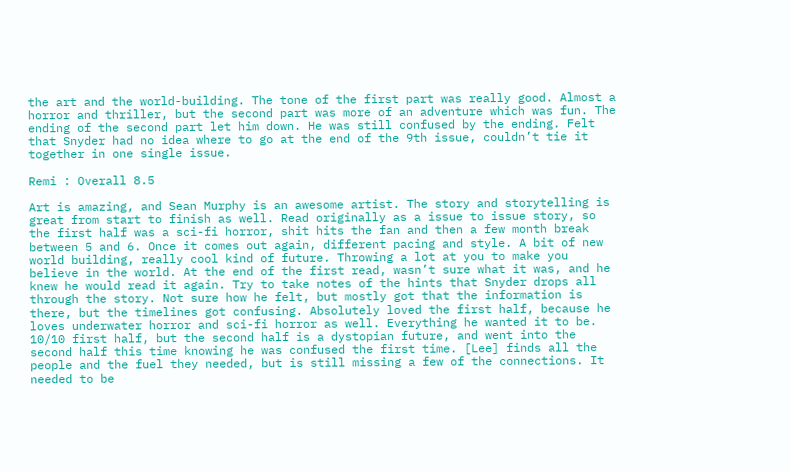the art and the world-building. The tone of the first part was really good. Almost a horror and thriller, but the second part was more of an adventure which was fun. The ending of the second part let him down. He was still confused by the ending. Felt that Snyder had no idea where to go at the end of the 9th issue, couldn’t tie it together in one single issue.

Remi : Overall 8.5

Art is amazing, and Sean Murphy is an awesome artist. The story and storytelling is great from start to finish as well. Read originally as a issue to issue story, so the first half was a sci-fi horror, shit hits the fan and then a few month break between 5 and 6. Once it comes out again, different pacing and style. A bit of new world building, really cool kind of future. Throwing a lot at you to make you believe in the world. At the end of the first read, wasn’t sure what it was, and he knew he would read it again. Try to take notes of the hints that Snyder drops all through the story. Not sure how he felt, but mostly got that the information is there, but the timelines got confusing. Absolutely loved the first half, because he loves underwater horror and sci-fi horror as well. Everything he wanted it to be. 10/10 first half, but the second half is a dystopian future, and went into the second half this time knowing he was confused the first time. [Lee] finds all the people and the fuel they needed, but is still missing a few of the connections. It needed to be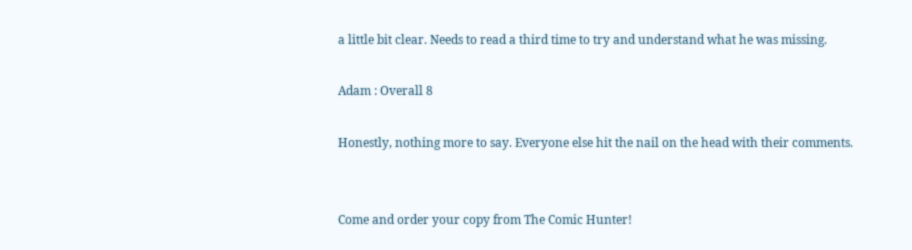a little bit clear. Needs to read a third time to try and understand what he was missing.

Adam : Overall 8

Honestly, nothing more to say. Everyone else hit the nail on the head with their comments.


Come and order your copy from The Comic Hunter!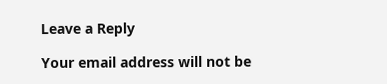Leave a Reply

Your email address will not be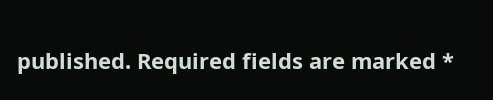published. Required fields are marked *